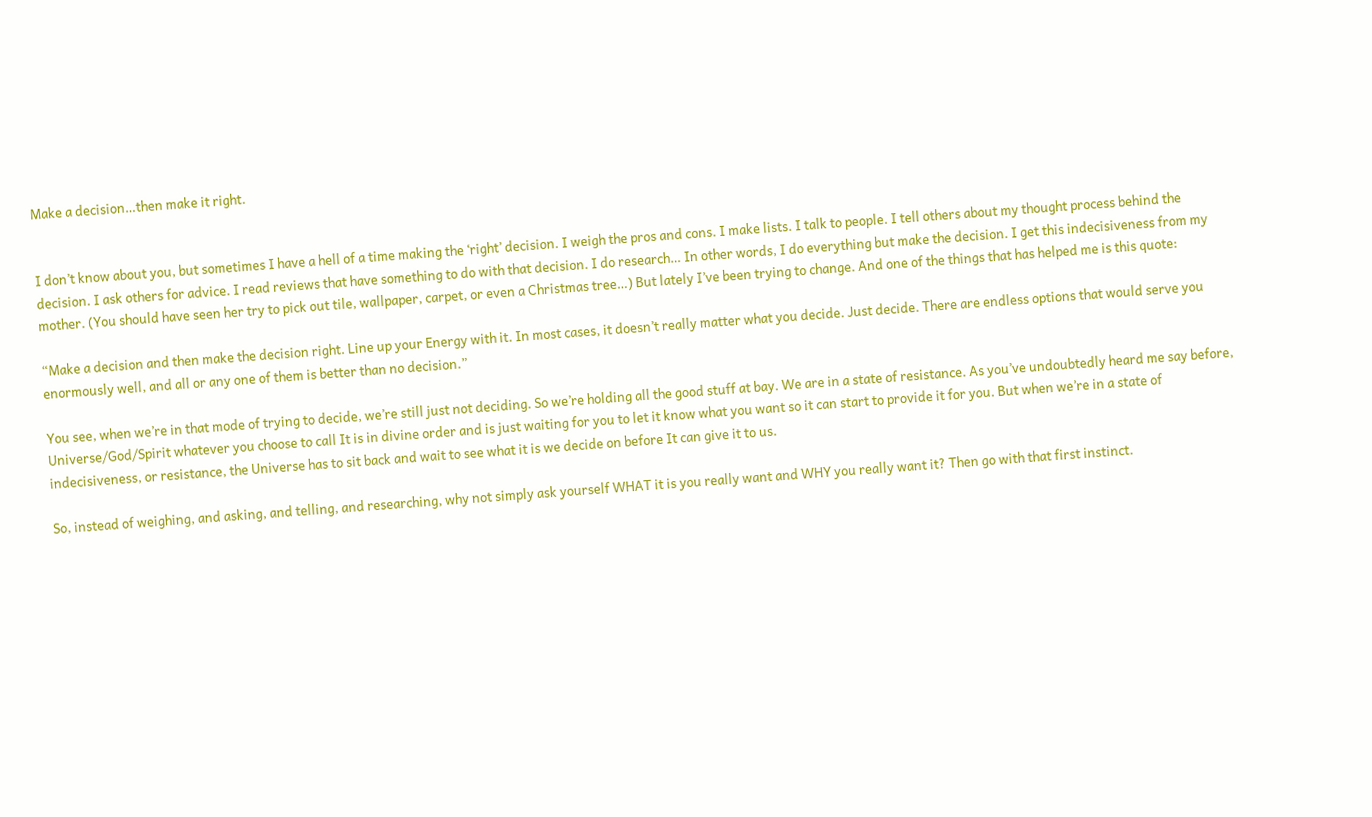Make a decision…then make it right.


I don’t know about you, but sometimes I have a hell of a time making the ‘right’ decision. I weigh the pros and cons. I make lists. I talk to people. I tell others about my thought process behind the decision. I ask others for advice. I read reviews that have something to do with that decision. I do research… In other words, I do everything but make the decision. I get this indecisiveness from my mother. (You should have seen her try to pick out tile, wallpaper, carpet, or even a Christmas tree…) But lately I’ve been trying to change. And one of the things that has helped me is this quote:

“Make a decision and then make the decision right. Line up your Energy with it. In most cases, it doesn’t really matter what you decide. Just decide. There are endless options that would serve you enormously well, and all or any one of them is better than no decision.”

You see, when we’re in that mode of trying to decide, we’re still just not deciding. So we’re holding all the good stuff at bay. We are in a state of resistance. As you’ve undoubtedly heard me say before, Universe/God/Spirit whatever you choose to call It is in divine order and is just waiting for you to let it know what you want so it can start to provide it for you. But when we’re in a state of indecisiveness, or resistance, the Universe has to sit back and wait to see what it is we decide on before It can give it to us.

So, instead of weighing, and asking, and telling, and researching, why not simply ask yourself WHAT it is you really want and WHY you really want it? Then go with that first instinct.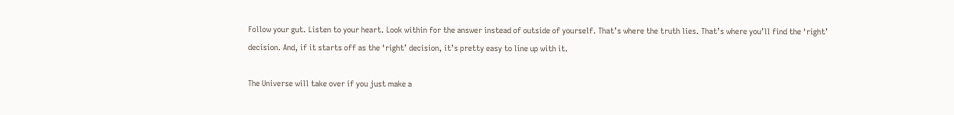Follow your gut. Listen to your heart. Look within for the answer instead of outside of yourself. That’s where the truth lies. That’s where you’ll find the ‘right’ decision. And, if it starts off as the ‘right’ decision, it’s pretty easy to line up with it.

The Universe will take over if you just make a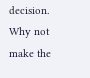decision. Why not make the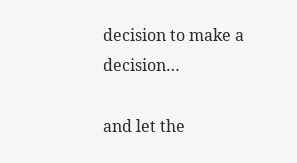decision to make a decision…

and let the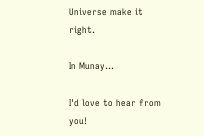Universe make it right.

In Munay…

I'd love to hear from you!